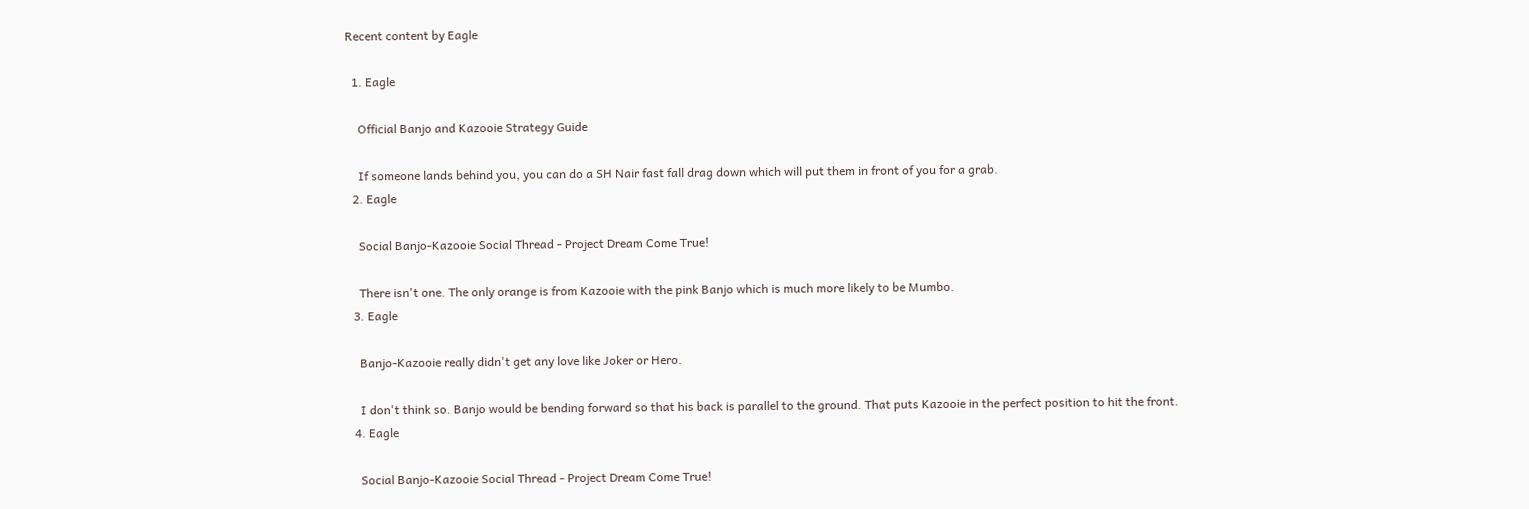Recent content by Eagle

  1. Eagle

    Official Banjo and Kazooie Strategy Guide

    If someone lands behind you, you can do a SH Nair fast fall drag down which will put them in front of you for a grab.
  2. Eagle

    Social Banjo-Kazooie Social Thread - Project Dream Come True!

    There isn't one. The only orange is from Kazooie with the pink Banjo which is much more likely to be Mumbo.
  3. Eagle

    Banjo-Kazooie really didn't get any love like Joker or Hero.

    I don't think so. Banjo would be bending forward so that his back is parallel to the ground. That puts Kazooie in the perfect position to hit the front.
  4. Eagle

    Social Banjo-Kazooie Social Thread - Project Dream Come True!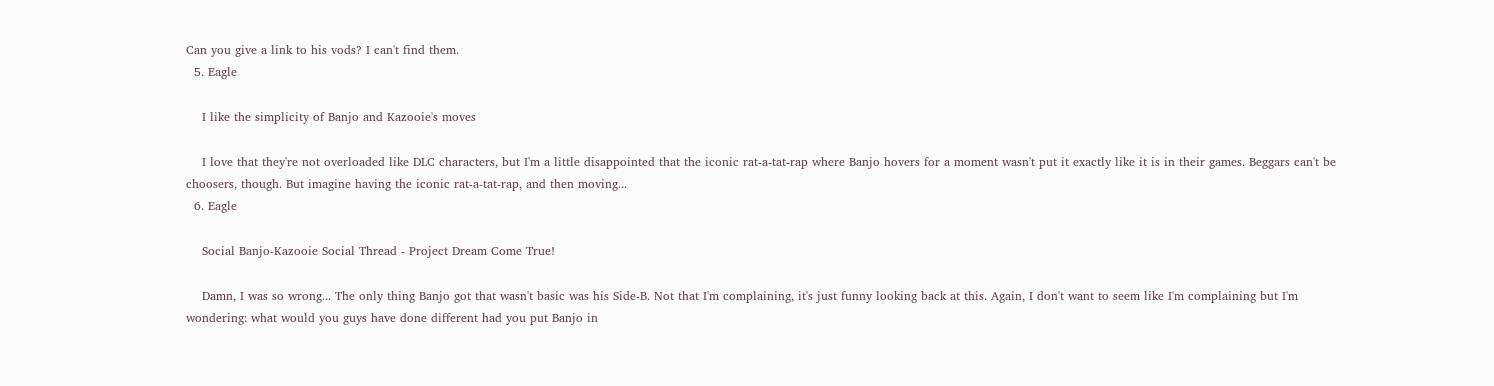Can you give a link to his vods? I can't find them.
  5. Eagle

    I like the simplicity of Banjo and Kazooie's moves

    I love that they're not overloaded like DLC characters, but I'm a little disappointed that the iconic rat-a-tat-rap where Banjo hovers for a moment wasn't put it exactly like it is in their games. Beggars can't be choosers, though. But imagine having the iconic rat-a-tat-rap, and then moving...
  6. Eagle

    Social Banjo-Kazooie Social Thread - Project Dream Come True!

    Damn, I was so wrong... The only thing Banjo got that wasn't basic was his Side-B. Not that I'm complaining, it's just funny looking back at this. Again, I don't want to seem like I'm complaining but I'm wondering: what would you guys have done different had you put Banjo in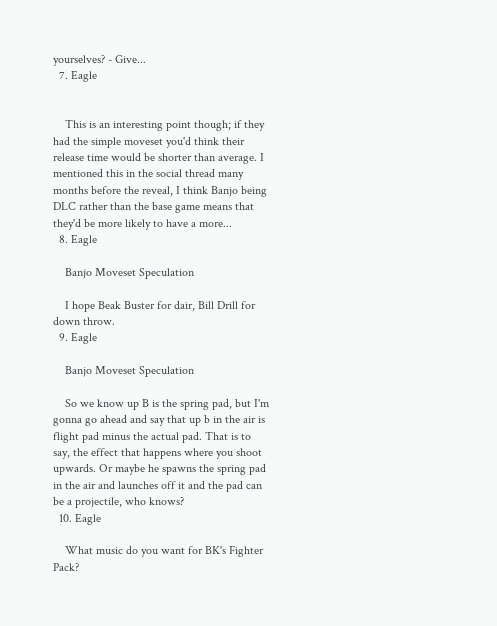yourselves? - Give...
  7. Eagle


    This is an interesting point though; if they had the simple moveset you'd think their release time would be shorter than average. I mentioned this in the social thread many months before the reveal, I think Banjo being DLC rather than the base game means that they'd be more likely to have a more...
  8. Eagle

    Banjo Moveset Speculation

    I hope Beak Buster for dair, Bill Drill for down throw.
  9. Eagle

    Banjo Moveset Speculation

    So we know up B is the spring pad, but I'm gonna go ahead and say that up b in the air is flight pad minus the actual pad. That is to say, the effect that happens where you shoot upwards. Or maybe he spawns the spring pad in the air and launches off it and the pad can be a projectile, who knows?
  10. Eagle

    What music do you want for BK's Fighter Pack?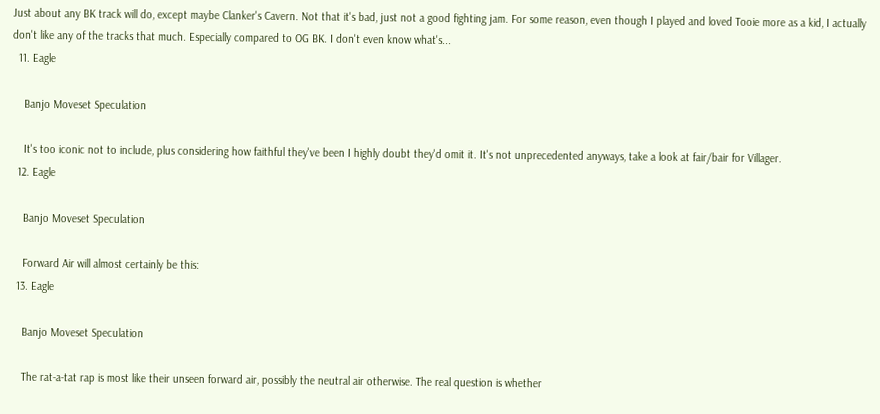Just about any BK track will do, except maybe Clanker's Cavern. Not that it's bad, just not a good fighting jam. For some reason, even though I played and loved Tooie more as a kid, I actually don't like any of the tracks that much. Especially compared to OG BK. I don't even know what's...
  11. Eagle

    Banjo Moveset Speculation

    It's too iconic not to include, plus considering how faithful they've been I highly doubt they'd omit it. It's not unprecedented anyways, take a look at fair/bair for Villager.
  12. Eagle

    Banjo Moveset Speculation

    Forward Air will almost certainly be this:
  13. Eagle

    Banjo Moveset Speculation

    The rat-a-tat rap is most like their unseen forward air, possibly the neutral air otherwise. The real question is whether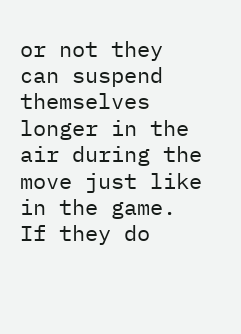or not they can suspend themselves longer in the air during the move just like in the game. If they do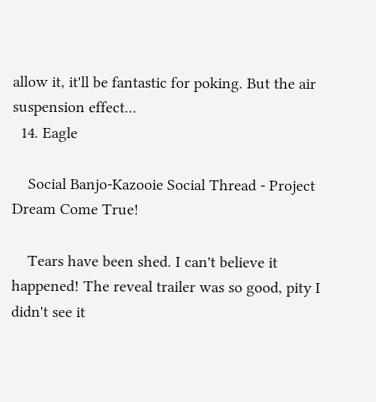allow it, it'll be fantastic for poking. But the air suspension effect...
  14. Eagle

    Social Banjo-Kazooie Social Thread - Project Dream Come True!

    Tears have been shed. I can't believe it happened! The reveal trailer was so good, pity I didn't see it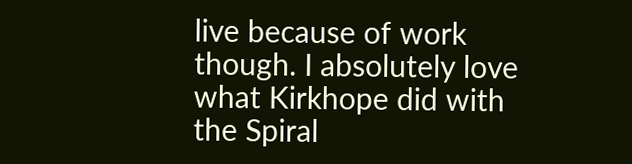live because of work though. I absolutely love what Kirkhope did with the Spiral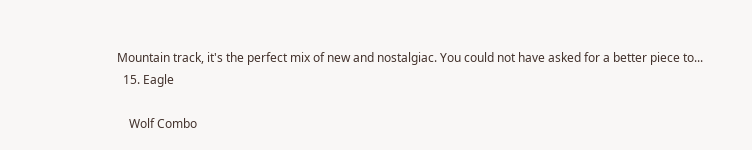Mountain track, it's the perfect mix of new and nostalgiac. You could not have asked for a better piece to...
  15. Eagle

    Wolf Combo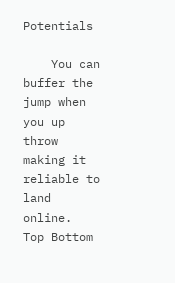Potentials

    You can buffer the jump when you up throw making it reliable to land online.
Top Bottom